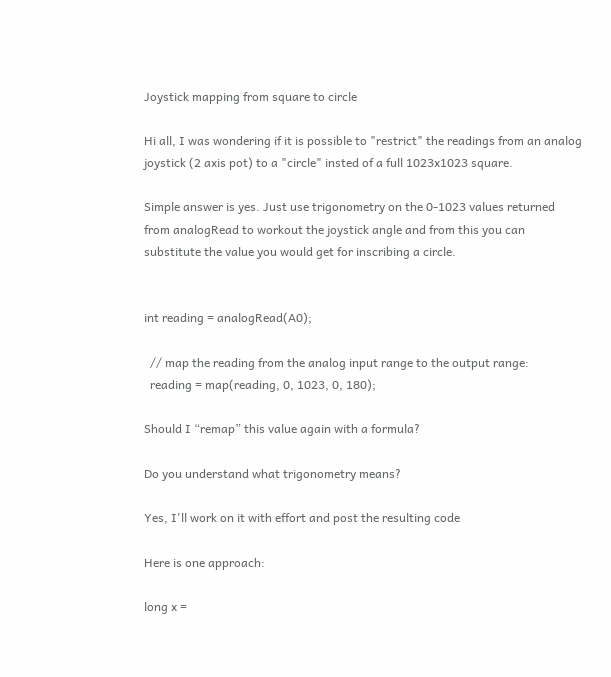Joystick mapping from square to circle

Hi all, I was wondering if it is possible to "restrict" the readings from an analog joystick (2 axis pot) to a "circle" insted of a full 1023x1023 square.

Simple answer is yes. Just use trigonometry on the 0-1023 values returned from analogRead to workout the joystick angle and from this you can substitute the value you would get for inscribing a circle.


int reading = analogRead(A0);

  // map the reading from the analog input range to the output range:
  reading = map(reading, 0, 1023, 0, 180);

Should I “remap” this value again with a formula?

Do you understand what trigonometry means?

Yes, I'll work on it with effort and post the resulting code

Here is one approach:

long x =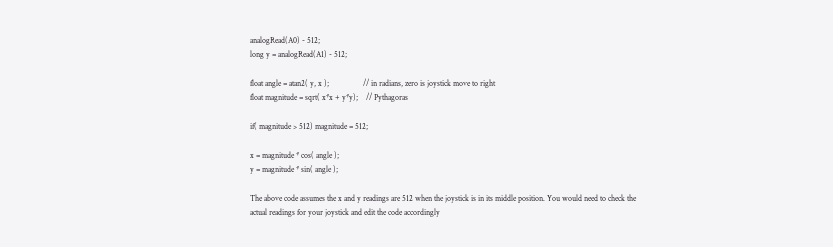analogRead(A0) - 512;
long y = analogRead(A1) - 512;

float angle = atan2( y, x );                 // in radians, zero is joystick move to right
float magnitude = sqrt( x*x + y*y);    // Pythagoras

if( magnitude > 512) magnitude = 512;

x = magnitude * cos( angle );
y = magnitude * sin( angle );

The above code assumes the x and y readings are 512 when the joystick is in its middle position. You would need to check the actual readings for your joystick and edit the code accordingly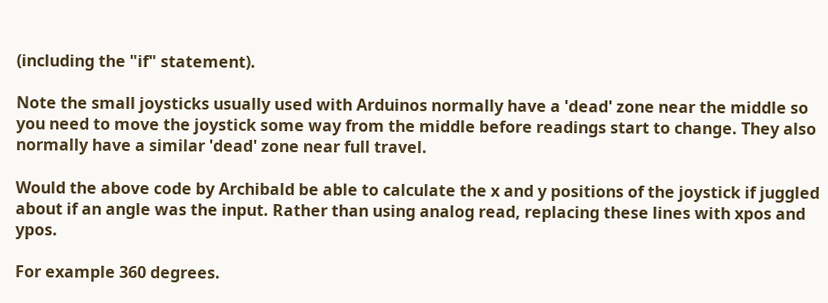(including the "if" statement).

Note the small joysticks usually used with Arduinos normally have a 'dead' zone near the middle so you need to move the joystick some way from the middle before readings start to change. They also normally have a similar 'dead' zone near full travel.

Would the above code by Archibald be able to calculate the x and y positions of the joystick if juggled about if an angle was the input. Rather than using analog read, replacing these lines with xpos and ypos.

For example 360 degrees.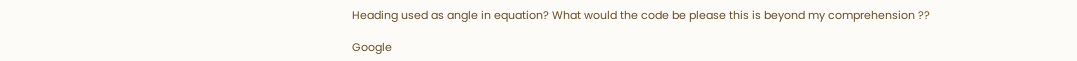Heading used as angle in equation? What would the code be please this is beyond my comprehension ??

Google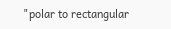"polar to rectangular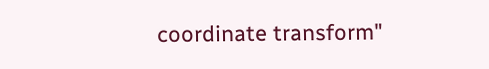coordinate transform"